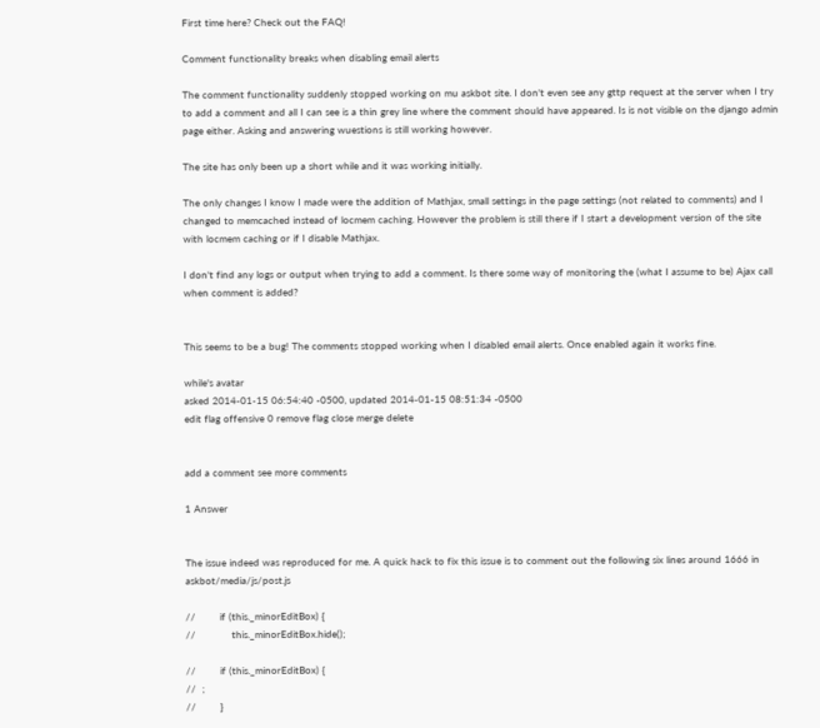First time here? Check out the FAQ!

Comment functionality breaks when disabling email alerts

The comment functionality suddenly stopped working on mu askbot site. I don't even see any gttp request at the server when I try to add a comment and all I can see is a thin grey line where the comment should have appeared. Is is not visible on the django admin page either. Asking and answering wuestions is still working however.

The site has only been up a short while and it was working initially.

The only changes I know I made were the addition of Mathjax, small settings in the page settings (not related to comments) and I changed to memcached instead of locmem caching. However the problem is still there if I start a development version of the site with locmem caching or if I disable Mathjax.

I don't find any logs or output when trying to add a comment. Is there some way of monitoring the (what I assume to be) Ajax call when comment is added?


This seems to be a bug! The comments stopped working when I disabled email alerts. Once enabled again it works fine.

while's avatar
asked 2014-01-15 06:54:40 -0500, updated 2014-01-15 08:51:34 -0500
edit flag offensive 0 remove flag close merge delete


add a comment see more comments

1 Answer


The issue indeed was reproduced for me. A quick hack to fix this issue is to comment out the following six lines around 1666 in askbot/media/js/post.js

//        if (this._minorEditBox) {
//            this._minorEditBox.hide();

//        if (this._minorEditBox) {
//  ;
//        }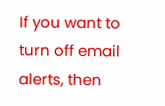If you want to turn off email alerts, then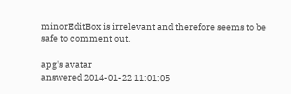minorEditBox is irrelevant and therefore seems to be safe to comment out.

apg's avatar
answered 2014-01-22 11:01:05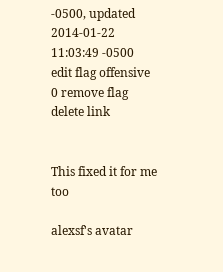-0500, updated 2014-01-22 11:03:49 -0500
edit flag offensive 0 remove flag delete link


This fixed it for me too

alexsf's avatar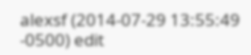alexsf (2014-07-29 13:55:49 -0500) edit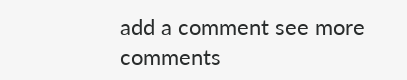add a comment see more comments